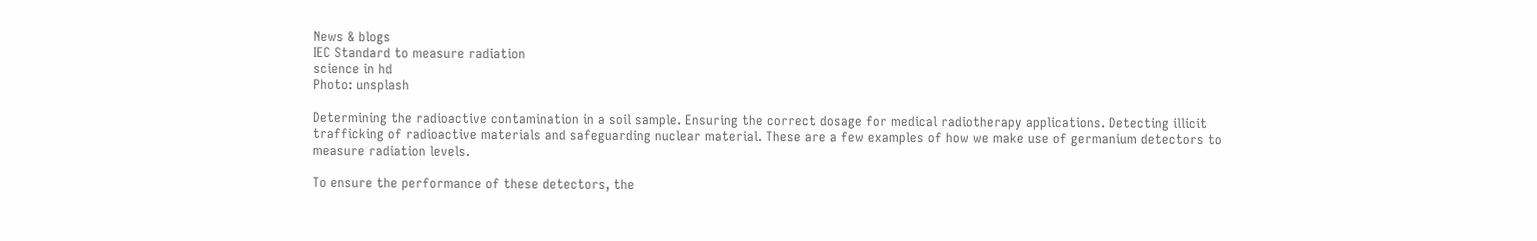News & blogs
IEC Standard to measure radiation
science in hd
Photo: unsplash

Determining the radioactive contamination in a soil sample. Ensuring the correct dosage for medical radiotherapy applications. Detecting illicit trafficking of radioactive materials and safeguarding nuclear material. These are a few examples of how we make use of germanium detectors to measure radiation levels.

To ensure the performance of these detectors, the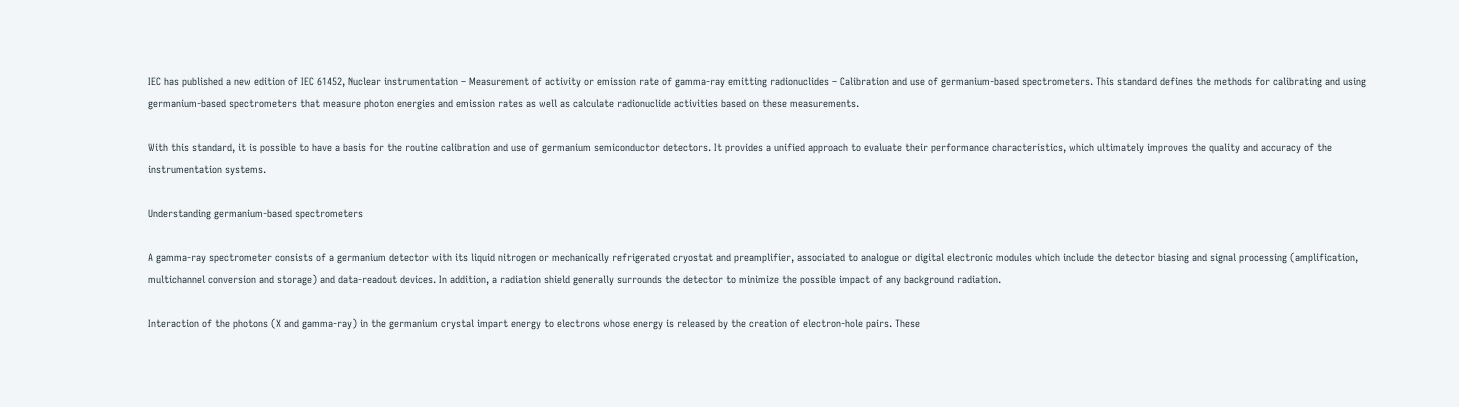IEC has published a new edition of IEC 61452, Nuclear instrumentation – Measurement of activity or emission rate of gamma-ray emitting radionuclides – Calibration and use of germanium-based spectrometers. This standard defines the methods for calibrating and using germanium-based spectrometers that measure photon energies and emission rates as well as calculate radionuclide activities based on these measurements.

With this standard, it is possible to have a basis for the routine calibration and use of germanium semiconductor detectors. It provides a unified approach to evaluate their performance characteristics, which ultimately improves the quality and accuracy of the instrumentation systems.

Understanding germanium-based spectrometers

A gamma-ray spectrometer consists of a germanium detector with its liquid nitrogen or mechanically refrigerated cryostat and preamplifier, associated to analogue or digital electronic modules which include the detector biasing and signal processing (amplification, multichannel conversion and storage) and data-readout devices. In addition, a radiation shield generally surrounds the detector to minimize the possible impact of any background radiation.

Interaction of the photons (X and gamma-ray) in the germanium crystal impart energy to electrons whose energy is released by the creation of electron-hole pairs. These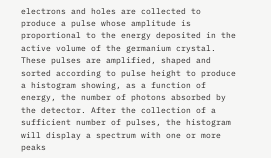electrons and holes are collected to produce a pulse whose amplitude is proportional to the energy deposited in the active volume of the germanium crystal. These pulses are amplified, shaped and sorted according to pulse height to produce a histogram showing, as a function of energy, the number of photons absorbed by the detector. After the collection of a sufficient number of pulses, the histogram will display a spectrum with one or more peaks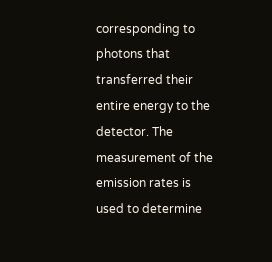corresponding to photons that transferred their entire energy to the detector. The measurement of the emission rates is used to determine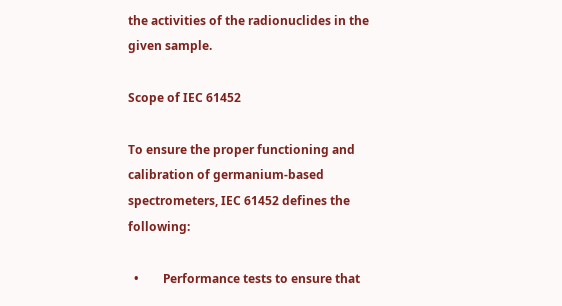the activities of the radionuclides in the given sample.

Scope of IEC 61452

To ensure the proper functioning and calibration of germanium-based spectrometers, IEC 61452 defines the following:

  •        Performance tests to ensure that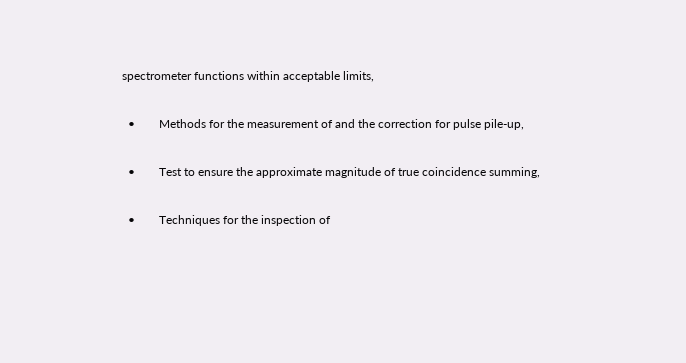spectrometer functions within acceptable limits,

  •        Methods for the measurement of and the correction for pulse pile-up,

  •        Test to ensure the approximate magnitude of true coincidence summing,

  •        Techniques for the inspection of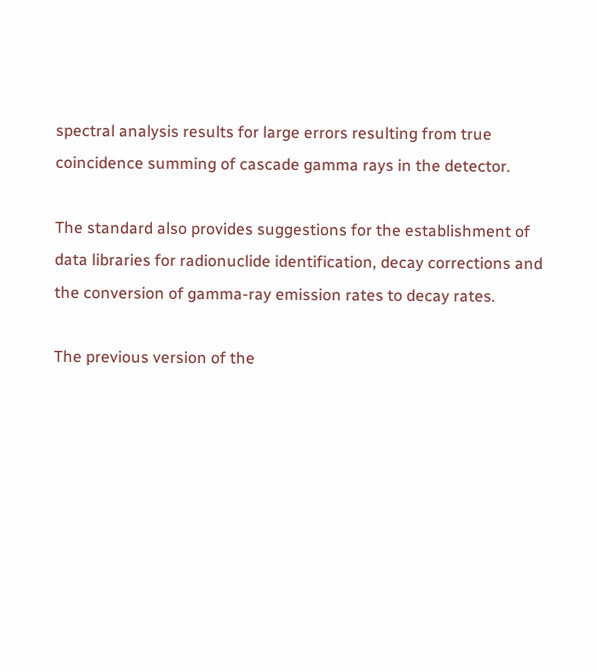spectral analysis results for large errors resulting from true coincidence summing of cascade gamma rays in the detector.

The standard also provides suggestions for the establishment of data libraries for radionuclide identification, decay corrections and the conversion of gamma-ray emission rates to decay rates.

The previous version of the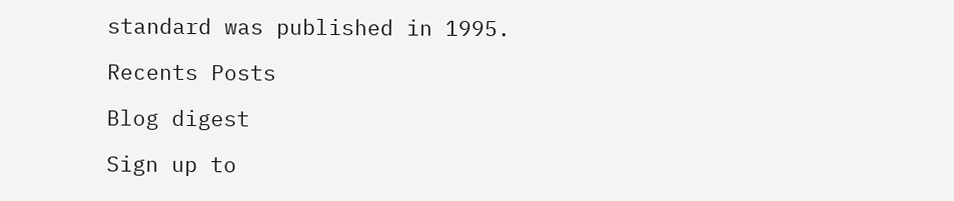standard was published in 1995.

Recents Posts

Blog digest

Sign up to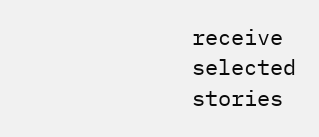receive selected stories